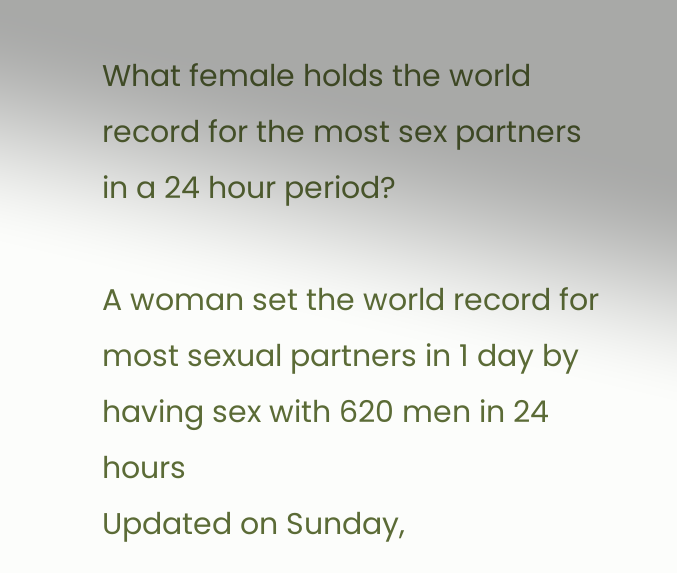What female holds the world record for the most sex partners in a 24 hour period?

A woman set the world record for most sexual partners in 1 day by having sex with 620 men in 24 hours
Updated on Sunday,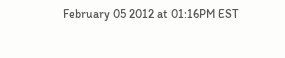February 05 2012 at 01:16PM EST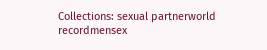Collections: sexual partnerworld recordmensex